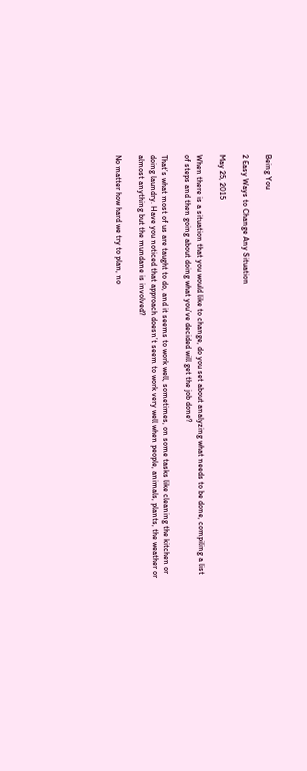Being You

2 Easy Ways to Change Any Situation

May 25, 2015

When there is a situation that you would like to change, do you set about analyzing what needs to be done, compiling a list of steps and then going about doing what you’ve decided will get the job done?

That’s what most of us are taught to do, and it seems to work well, sometimes, on some tasks like cleaning the kitchen or doing laundry. Have you noticed that approach doesn’t seem to work very well when people, animals, plants, the weather or almost anything but the mundane is involved?

No matter how hard we try to plan, no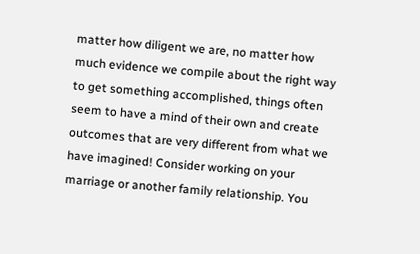matter how diligent we are, no matter how much evidence we compile about the right way to get something accomplished, things often seem to have a mind of their own and create outcomes that are very different from what we have imagined! Consider working on your marriage or another family relationship. You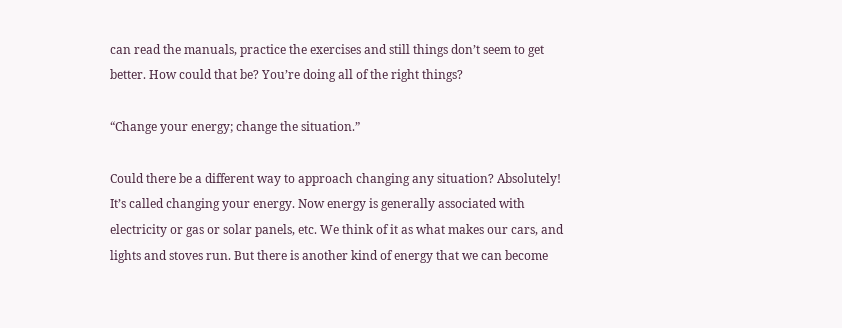can read the manuals, practice the exercises and still things don’t seem to get better. How could that be? You’re doing all of the right things?

“Change your energy; change the situation.”

Could there be a different way to approach changing any situation? Absolutely! It’s called changing your energy. Now energy is generally associated with electricity or gas or solar panels, etc. We think of it as what makes our cars, and lights and stoves run. But there is another kind of energy that we can become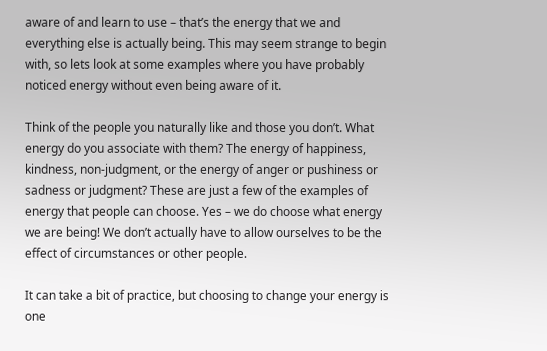aware of and learn to use – that’s the energy that we and everything else is actually being. This may seem strange to begin with, so lets look at some examples where you have probably noticed energy without even being aware of it.

Think of the people you naturally like and those you don’t. What energy do you associate with them? The energy of happiness, kindness, non-judgment, or the energy of anger or pushiness or sadness or judgment? These are just a few of the examples of energy that people can choose. Yes – we do choose what energy we are being! We don’t actually have to allow ourselves to be the effect of circumstances or other people.

It can take a bit of practice, but choosing to change your energy is one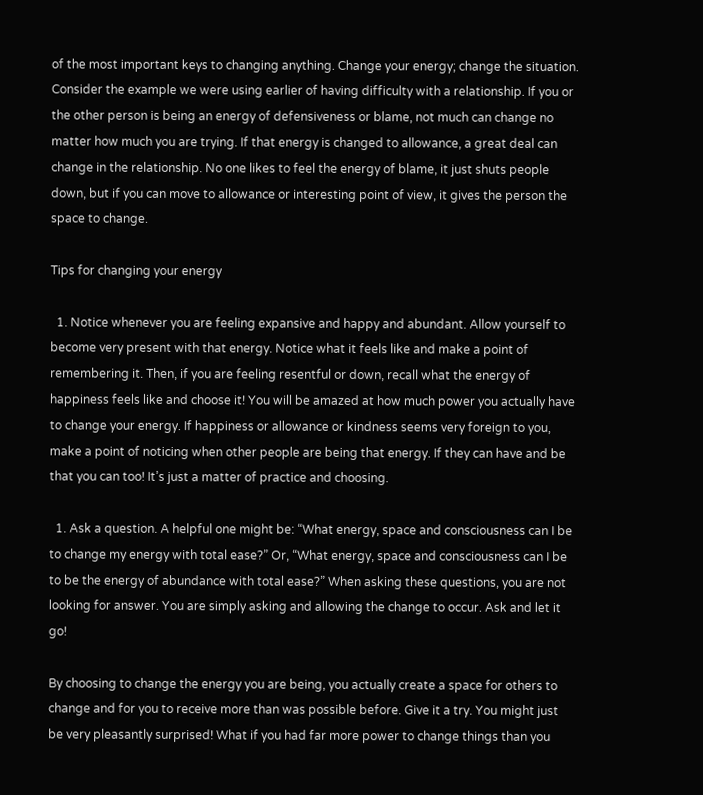of the most important keys to changing anything. Change your energy; change the situation. Consider the example we were using earlier of having difficulty with a relationship. If you or the other person is being an energy of defensiveness or blame, not much can change no matter how much you are trying. If that energy is changed to allowance, a great deal can change in the relationship. No one likes to feel the energy of blame, it just shuts people down, but if you can move to allowance or interesting point of view, it gives the person the space to change.

Tips for changing your energy

  1. Notice whenever you are feeling expansive and happy and abundant. Allow yourself to become very present with that energy. Notice what it feels like and make a point of remembering it. Then, if you are feeling resentful or down, recall what the energy of happiness feels like and choose it! You will be amazed at how much power you actually have to change your energy. If happiness or allowance or kindness seems very foreign to you, make a point of noticing when other people are being that energy. If they can have and be that you can too! It’s just a matter of practice and choosing.

  1. Ask a question. A helpful one might be: “What energy, space and consciousness can I be to change my energy with total ease?” Or, “What energy, space and consciousness can I be to be the energy of abundance with total ease?” When asking these questions, you are not looking for answer. You are simply asking and allowing the change to occur. Ask and let it go!

By choosing to change the energy you are being, you actually create a space for others to change and for you to receive more than was possible before. Give it a try. You might just be very pleasantly surprised! What if you had far more power to change things than you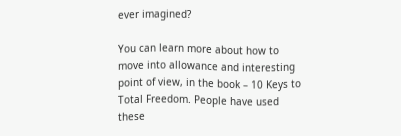ever imagined?

You can learn more about how to move into allowance and interesting point of view, in the book – 10 Keys to Total Freedom. People have used these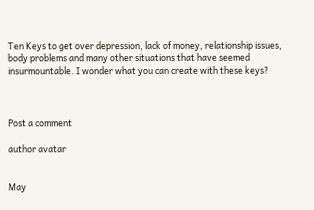Ten Keys to get over depression, lack of money, relationship issues, body problems and many other situations that have seemed insurmountable. I wonder what you can create with these keys?



Post a comment

author avatar


May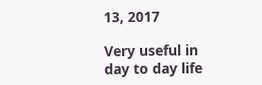13, 2017

Very useful in day to day life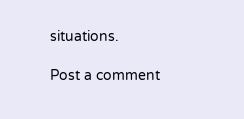situations.

Post a comment